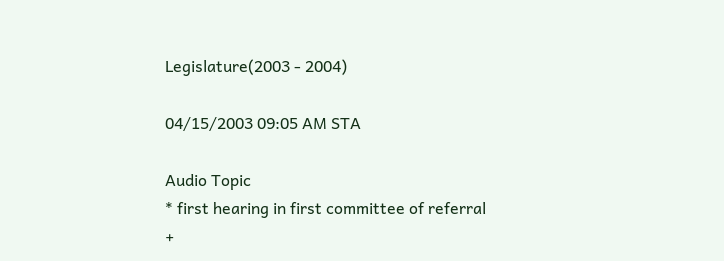Legislature(2003 - 2004)

04/15/2003 09:05 AM STA

Audio Topic
* first hearing in first committee of referral
+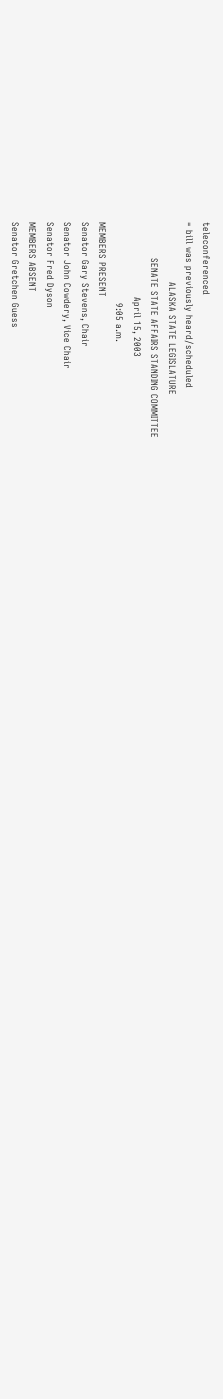teleconferenced
= bill was previously heard/scheduled
                    ALASKA STATE LEGISLATURE
            SENATE STATE AFFAIRS STANDING COMMITTEE
                         April 15, 2003
                           9:05 a.m.
MEMBERS PRESENT
Senator Gary Stevens, Chair
Senator John Cowdery, Vice Chair
Senator Fred Dyson
MEMBERS ABSENT
Senator Gretchen Guess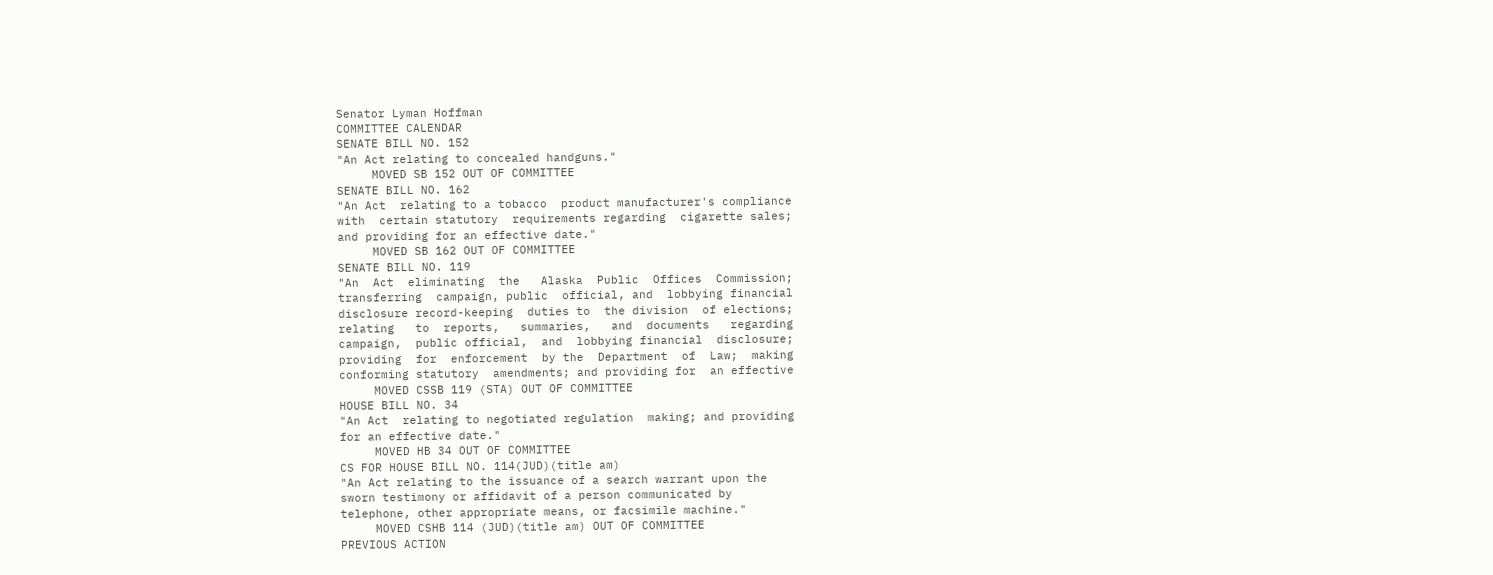Senator Lyman Hoffman
COMMITTEE CALENDAR
SENATE BILL NO. 152
"An Act relating to concealed handguns."
     MOVED SB 152 OUT OF COMMITTEE
SENATE BILL NO. 162
"An Act  relating to a tobacco  product manufacturer's compliance
with  certain statutory  requirements regarding  cigarette sales;
and providing for an effective date."
     MOVED SB 162 OUT OF COMMITTEE
SENATE BILL NO. 119
"An  Act  eliminating  the   Alaska  Public  Offices  Commission;
transferring  campaign, public  official, and  lobbying financial
disclosure record-keeping  duties to  the division  of elections;
relating   to  reports,   summaries,   and  documents   regarding
campaign,  public official,  and  lobbying financial  disclosure;
providing  for  enforcement  by the  Department  of  Law;  making
conforming statutory  amendments; and providing for  an effective
     MOVED CSSB 119 (STA) OUT OF COMMITTEE
HOUSE BILL NO. 34
"An Act  relating to negotiated regulation  making; and providing
for an effective date."
     MOVED HB 34 OUT OF COMMITTEE
CS FOR HOUSE BILL NO. 114(JUD)(title am)
"An Act relating to the issuance of a search warrant upon the
sworn testimony or affidavit of a person communicated by
telephone, other appropriate means, or facsimile machine."
     MOVED CSHB 114 (JUD)(title am) OUT OF COMMITTEE
PREVIOUS ACTION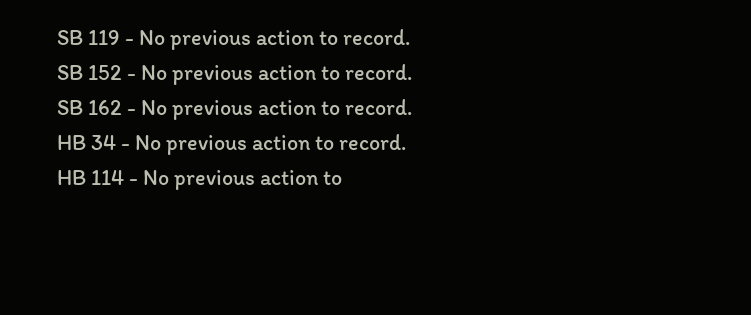SB 119 - No previous action to record.
SB 152 - No previous action to record.
SB 162 - No previous action to record.
HB 34 - No previous action to record.
HB 114 - No previous action to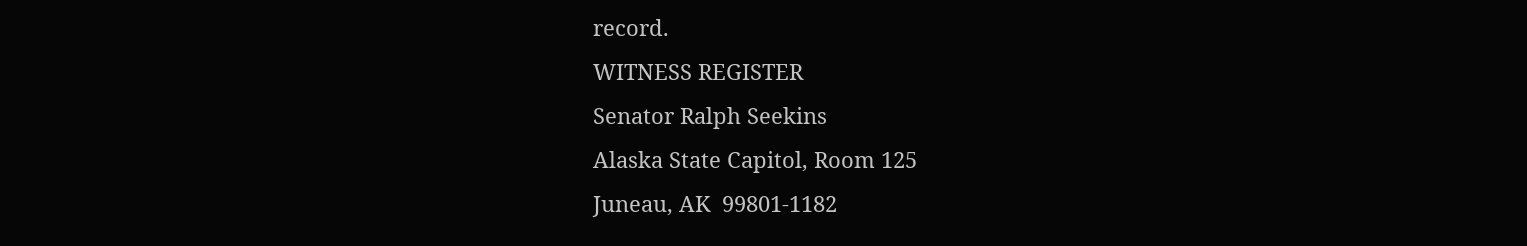record.
WITNESS REGISTER
Senator Ralph Seekins
Alaska State Capitol, Room 125
Juneau, AK  99801-1182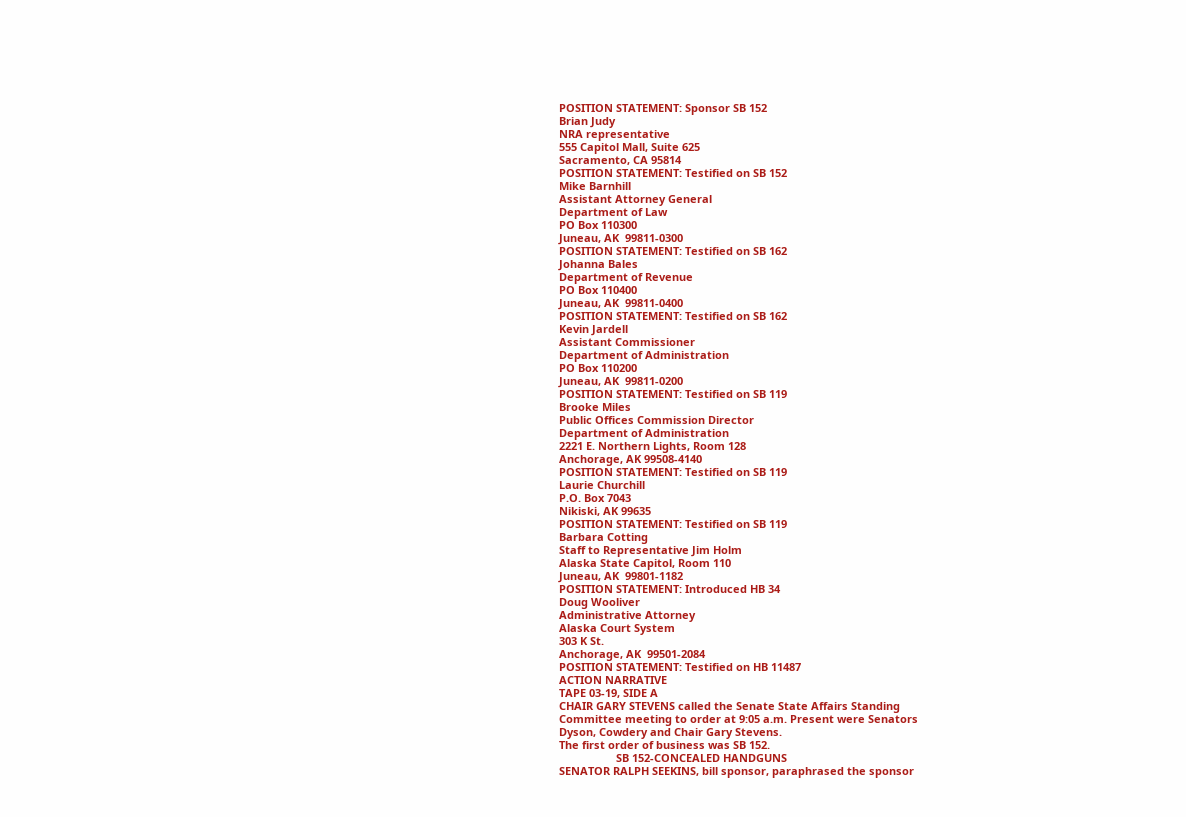POSITION STATEMENT: Sponsor SB 152
Brian Judy
NRA representative
555 Capitol Mall, Suite 625
Sacramento, CA 95814
POSITION STATEMENT: Testified on SB 152
Mike Barnhill
Assistant Attorney General
Department of Law
PO Box 110300
Juneau, AK  99811-0300
POSITION STATEMENT: Testified on SB 162
Johanna Bales
Department of Revenue
PO Box 110400
Juneau, AK  99811-0400
POSITION STATEMENT: Testified on SB 162
Kevin Jardell
Assistant Commissioner
Department of Administration
PO Box 110200
Juneau, AK  99811-0200
POSITION STATEMENT: Testified on SB 119
Brooke Miles
Public Offices Commission Director
Department of Administration
2221 E. Northern Lights, Room 128
Anchorage, AK 99508-4140
POSITION STATEMENT: Testified on SB 119
Laurie Churchill
P.O. Box 7043
Nikiski, AK 99635
POSITION STATEMENT: Testified on SB 119
Barbara Cotting
Staff to Representative Jim Holm
Alaska State Capitol, Room 110
Juneau, AK  99801-1182
POSITION STATEMENT: Introduced HB 34
Doug Wooliver
Administrative Attorney
Alaska Court System
303 K St.
Anchorage, AK  99501-2084
POSITION STATEMENT: Testified on HB 11487
ACTION NARRATIVE
TAPE 03-19, SIDE A
CHAIR GARY STEVENS called the Senate State Affairs Standing
Committee meeting to order at 9:05 a.m. Present were Senators
Dyson, Cowdery and Chair Gary Stevens.
The first order of business was SB 152.
                   SB 152-CONCEALED HANDGUNS
SENATOR RALPH SEEKINS, bill sponsor, paraphrased the sponsor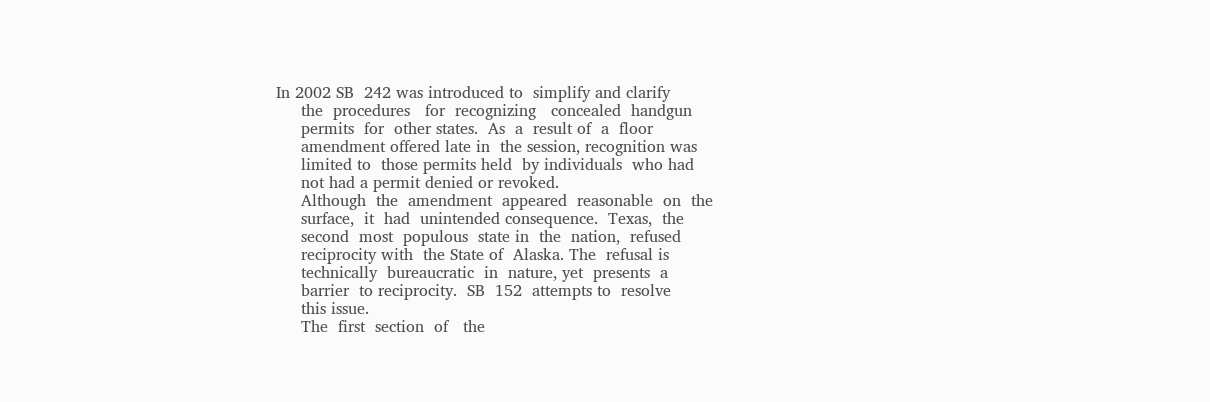In 2002 SB  242 was introduced to  simplify and clarify
     the  procedures   for  recognizing   concealed  handgun
     permits  for  other states.  As  a  result of  a  floor
     amendment offered late in  the session, recognition was
     limited to  those permits held  by individuals  who had
     not had a permit denied or revoked.
     Although  the  amendment  appeared  reasonable  on  the
     surface,  it  had  unintended consequence.  Texas,  the
     second  most  populous  state in  the  nation,  refused
     reciprocity with  the State of  Alaska. The  refusal is
     technically  bureaucratic  in  nature, yet  presents  a
     barrier  to reciprocity.  SB  152  attempts to  resolve
     this issue.
     The  first  section  of   the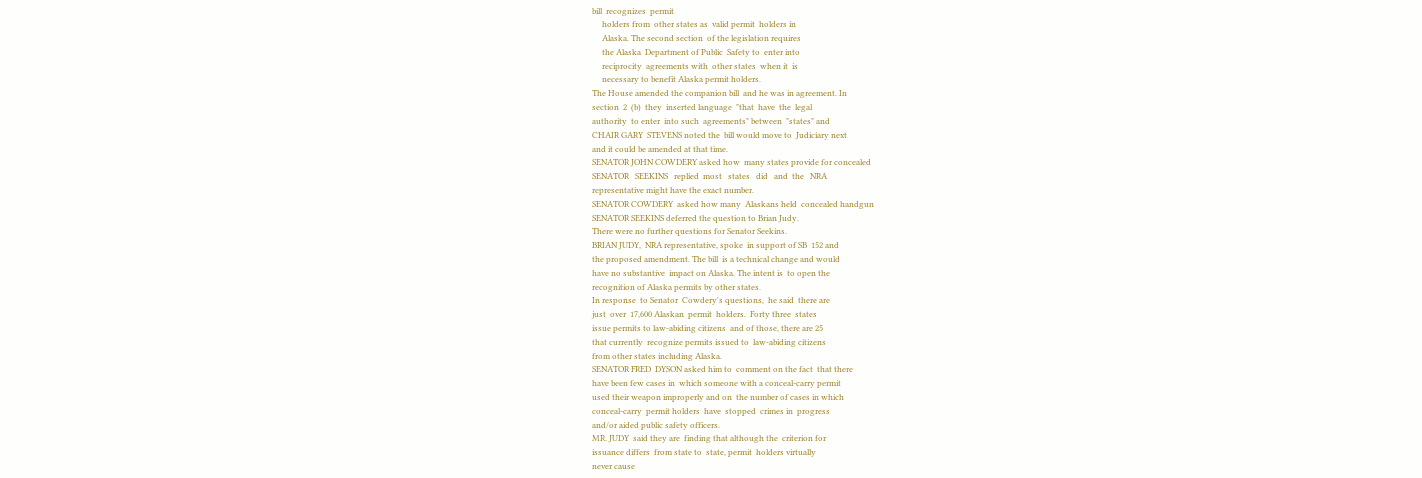bill  recognizes  permit
     holders from  other states as  valid permit  holders in
     Alaska. The second section  of the legislation requires
     the Alaska  Department of Public  Safety to  enter into
     reciprocity  agreements with  other states  when it  is
     necessary to benefit Alaska permit holders.
The House amended the companion bill  and he was in agreement. In
section  2  (b)  they  inserted language  "that  have  the  legal
authority  to enter  into such  agreements" between  "states" and
CHAIR GARY  STEVENS noted the  bill would move to  Judiciary next
and it could be amended at that time.
SENATOR JOHN COWDERY asked how  many states provide for concealed
SENATOR   SEEKINS   replied  most   states   did   and  the   NRA
representative might have the exact number.
SENATOR COWDERY  asked how many  Alaskans held  concealed handgun
SENATOR SEEKINS deferred the question to Brian Judy.
There were no further questions for Senator Seekins.
BRIAN JUDY,  NRA representative, spoke  in support of SB  152 and
the proposed amendment. The bill  is a technical change and would
have no substantive  impact on Alaska. The intent is  to open the
recognition of Alaska permits by other states.
In response  to Senator  Cowdery's questions,  he said  there are
just  over  17,600 Alaskan  permit  holders.  Forty three  states
issue permits to law-abiding citizens  and of those, there are 25
that currently  recognize permits issued to  law-abiding citizens
from other states including Alaska.
SENATOR FRED  DYSON asked him to  comment on the fact  that there
have been few cases in  which someone with a conceal-carry permit
used their weapon improperly and on  the number of cases in which
conceal-carry  permit holders  have  stopped  crimes in  progress
and/or aided public safety officers.
MR. JUDY  said they are  finding that although the  criterion for
issuance differs  from state to  state, permit  holders virtually
never cause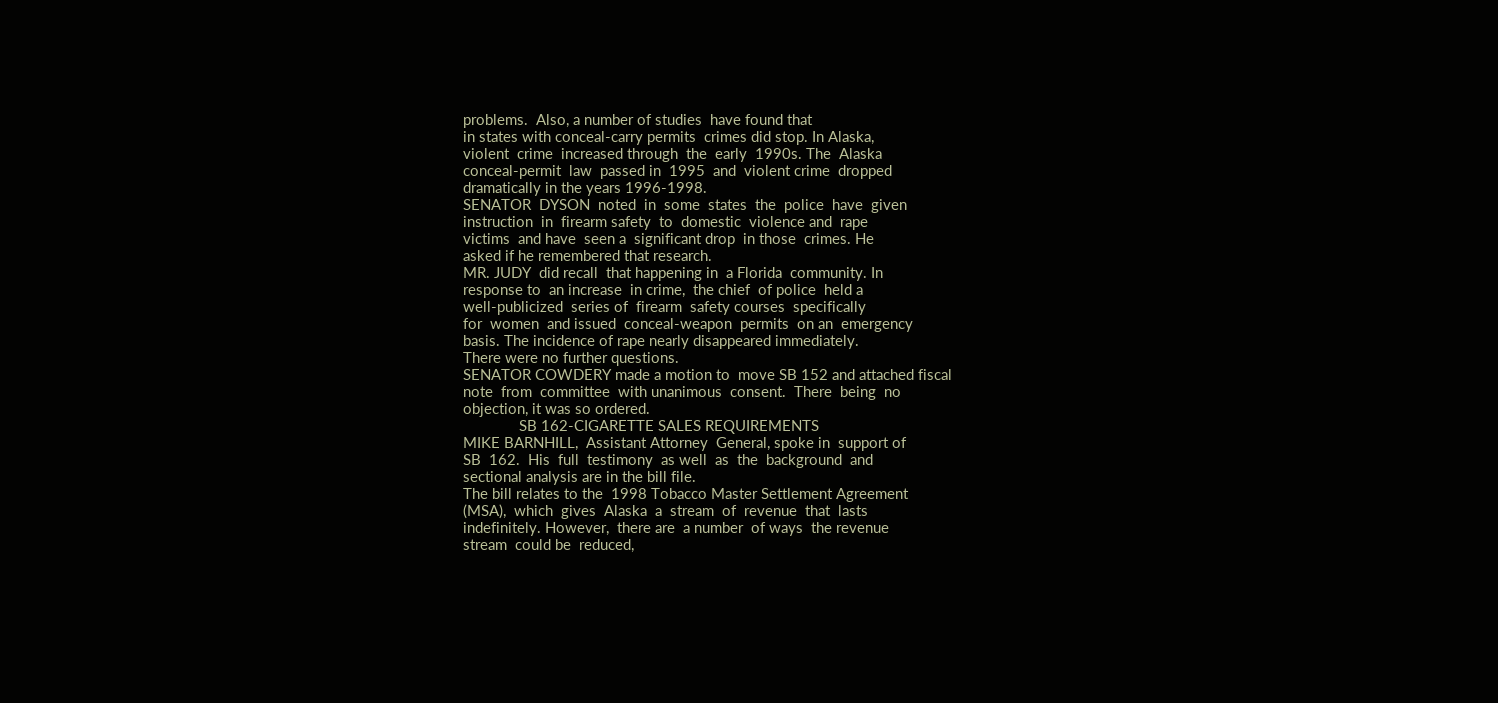problems.  Also, a number of studies  have found that
in states with conceal-carry permits  crimes did stop. In Alaska,
violent  crime  increased through  the  early  1990s. The  Alaska
conceal-permit  law  passed in  1995  and  violent crime  dropped
dramatically in the years 1996-1998.
SENATOR  DYSON  noted  in  some  states  the  police  have  given
instruction  in  firearm safety  to  domestic  violence and  rape
victims  and have  seen a  significant drop  in those  crimes. He
asked if he remembered that research.
MR. JUDY  did recall  that happening in  a Florida  community. In
response to  an increase  in crime,  the chief  of police  held a
well-publicized  series of  firearm  safety courses  specifically
for  women  and issued  conceal-weapon  permits  on an  emergency
basis. The incidence of rape nearly disappeared immediately.
There were no further questions.
SENATOR COWDERY made a motion to  move SB 152 and attached fiscal
note  from  committee  with unanimous  consent.  There  being  no
objection, it was so ordered.
              SB 162-CIGARETTE SALES REQUIREMENTS
MIKE BARNHILL,  Assistant Attorney  General, spoke in  support of
SB  162.  His  full  testimony  as well  as  the  background  and
sectional analysis are in the bill file.
The bill relates to the  1998 Tobacco Master Settlement Agreement
(MSA),  which  gives  Alaska  a  stream  of  revenue  that  lasts
indefinitely. However,  there are  a number  of ways  the revenue
stream  could be  reduced,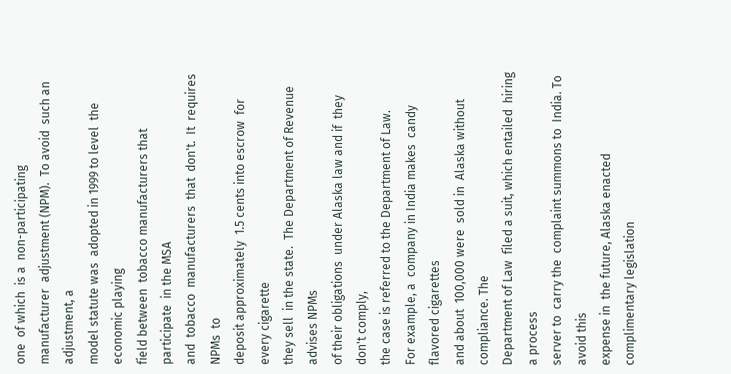one  of which  is a  non-participating
manufacturer  adjustment (NPM).  To avoid  such an  adjustment, a
model statute was  adopted in 1999 to level  the economic playing
field between  tobacco manufacturers that participate  in the MSA
and  tobacco  manufacturers  that  don't.  It  requires  NPMs  to
deposit approximately  1.5 cents into escrow  for every cigarette
they sell  in the state.  The Department of Revenue  advises NPMs
of their obligations  under Alaska law and if  they don't comply,
the case is referred to the Department of Law.
For example, a  company in India makes  candy flavored cigarettes
and about  100,000 were  sold in  Alaska without  compliance. The
Department of Law  filed a suit, which entailed  hiring a process
server to  carry the  complaint summons to  India. To  avoid this
expense in  the future, Alaska enacted  complimentary legislation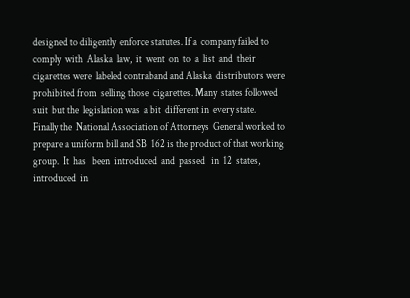designed to diligently  enforce statutes. If a  company failed to
comply  with  Alaska  law,  it  went  on  to  a  list  and  their
cigarettes were  labeled contraband and Alaska  distributors were
prohibited from  selling those  cigarettes. Many  states followed
suit  but the  legislation was  a bit  different in  every state.
Finally the  National Association of Attorneys  General worked to
prepare a uniform bill and SB  162 is the product of that working
group.  It  has   been  introduced  and  passed   in  12  states,
introduced  in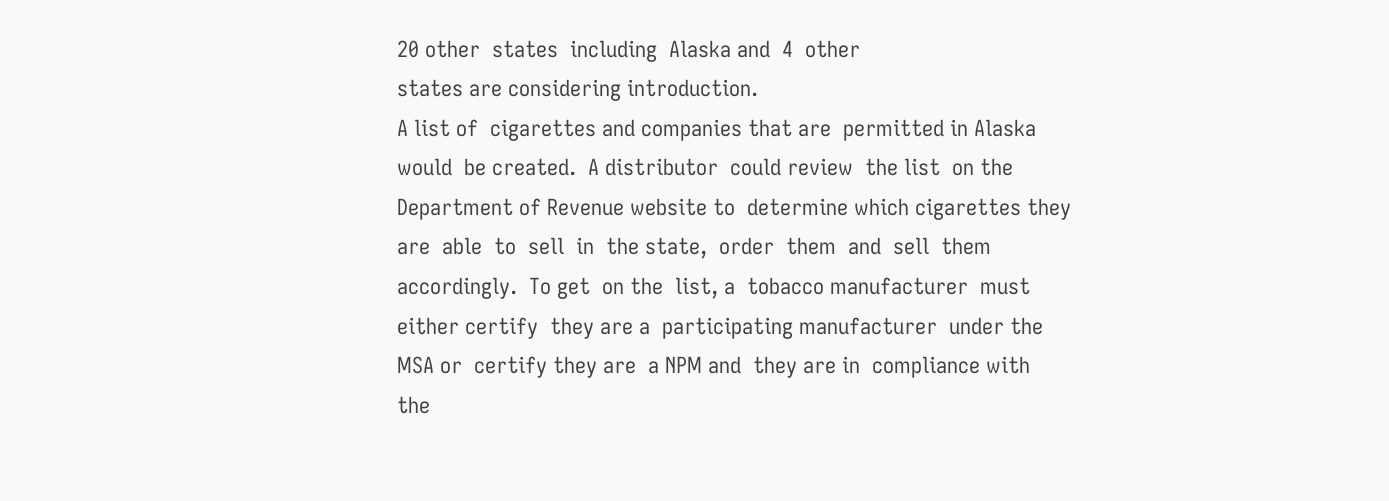20 other  states  including  Alaska and  4  other
states are considering introduction.
A list of  cigarettes and companies that are  permitted in Alaska
would  be created.  A distributor  could review  the list  on the
Department of Revenue website to  determine which cigarettes they
are  able  to  sell  in  the state,  order  them  and  sell  them
accordingly.  To get  on the  list, a  tobacco manufacturer  must
either certify  they are a  participating manufacturer  under the
MSA or  certify they are  a NPM and  they are in  compliance with
the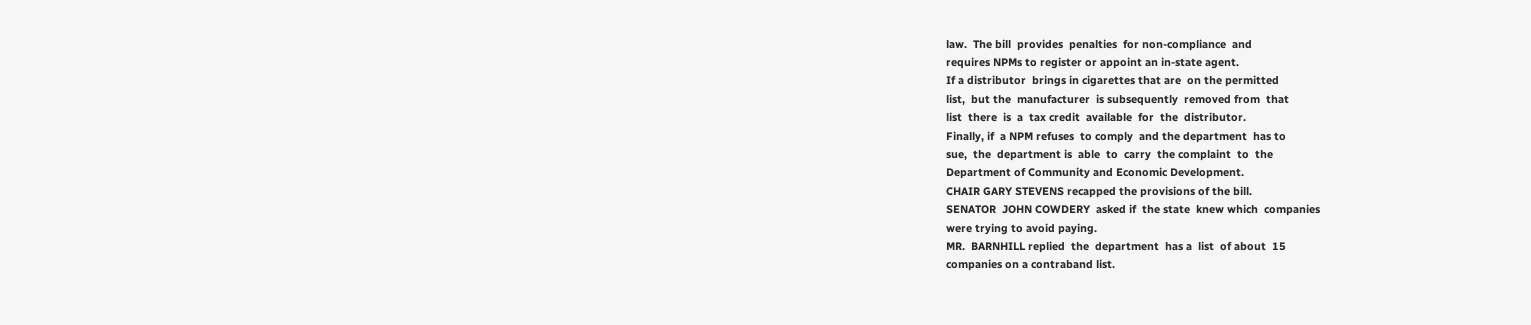law.  The bill  provides  penalties  for non-compliance  and
requires NPMs to register or appoint an in-state agent.
If a distributor  brings in cigarettes that are  on the permitted
list,  but the  manufacturer  is subsequently  removed from  that
list  there  is  a  tax credit  available  for  the  distributor.
Finally, if  a NPM refuses  to comply  and the department  has to
sue,  the  department is  able  to  carry  the complaint  to  the
Department of Community and Economic Development.
CHAIR GARY STEVENS recapped the provisions of the bill.
SENATOR  JOHN COWDERY  asked if  the state  knew which  companies
were trying to avoid paying.
MR.  BARNHILL replied  the  department  has a  list  of about  15
companies on a contraband list.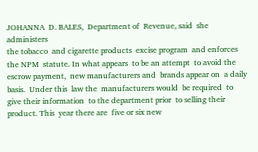JOHANNA  D. BALES,  Department of  Revenue, said  she administers
the tobacco  and cigarette products  excise program  and enforces
the NPM  statute. In what appears  to be an attempt  to avoid the
escrow payment,  new manufacturers and  brands appear on  a daily
basis.  Under this  law the  manufacturers would  be required  to
give their information  to the department prior  to selling their
product. This  year there are  five or six new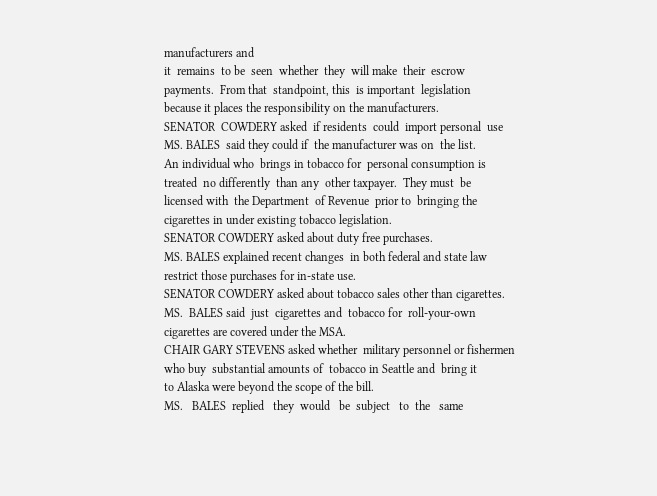manufacturers and
it  remains  to be  seen  whether  they  will make  their  escrow
payments.  From that  standpoint, this  is important  legislation
because it places the responsibility on the manufacturers.
SENATOR  COWDERY asked  if residents  could  import personal  use
MS. BALES  said they could if  the manufacturer was on  the list.
An individual who  brings in tobacco for  personal consumption is
treated  no differently  than any  other taxpayer.  They must  be
licensed with  the Department  of Revenue  prior to  bringing the
cigarettes in under existing tobacco legislation.
SENATOR COWDERY asked about duty free purchases.
MS. BALES explained recent changes  in both federal and state law
restrict those purchases for in-state use.
SENATOR COWDERY asked about tobacco sales other than cigarettes.
MS.  BALES said  just  cigarettes and  tobacco for  roll-your-own
cigarettes are covered under the MSA.
CHAIR GARY STEVENS asked whether  military personnel or fishermen
who buy  substantial amounts of  tobacco in Seattle and  bring it
to Alaska were beyond the scope of the bill.
MS.   BALES  replied   they  would   be  subject   to  the   same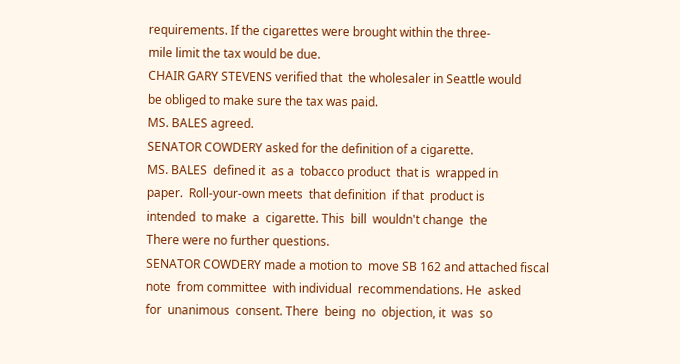requirements. If the cigarettes were brought within the three-
mile limit the tax would be due.
CHAIR GARY STEVENS verified that  the wholesaler in Seattle would
be obliged to make sure the tax was paid.
MS. BALES agreed.
SENATOR COWDERY asked for the definition of a cigarette.
MS. BALES  defined it  as a  tobacco product  that is  wrapped in
paper.  Roll-your-own meets  that definition  if that  product is
intended  to make  a  cigarette. This  bill  wouldn't change  the
There were no further questions.
SENATOR COWDERY made a motion to  move SB 162 and attached fiscal
note  from committee  with individual  recommendations. He  asked
for  unanimous  consent. There  being  no  objection, it  was  so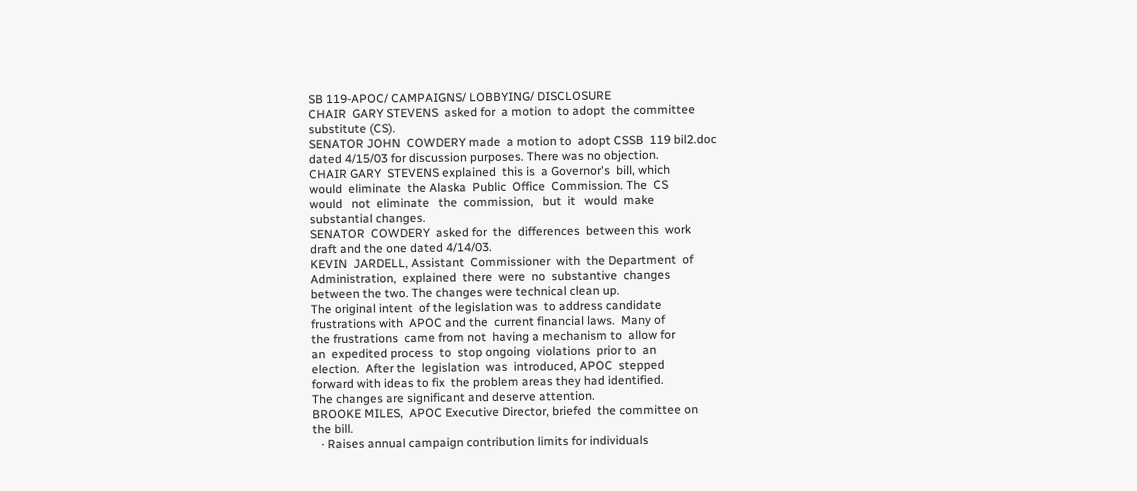SB 119-APOC/ CAMPAIGNS/ LOBBYING/ DISCLOSURE
CHAIR  GARY STEVENS  asked for  a motion  to adopt  the committee
substitute (CS).
SENATOR JOHN  COWDERY made  a motion to  adopt CSSB  119 bil2.doc
dated 4/15/03 for discussion purposes. There was no objection.
CHAIR GARY  STEVENS explained  this is  a Governor's  bill, which
would  eliminate  the Alaska  Public  Office  Commission. The  CS
would   not  eliminate   the  commission,   but  it   would  make
substantial changes.
SENATOR  COWDERY  asked for  the  differences  between this  work
draft and the one dated 4/14/03.
KEVIN  JARDELL, Assistant  Commissioner  with  the Department  of
Administration,  explained  there  were  no  substantive  changes
between the two. The changes were technical clean up.
The original intent  of the legislation was  to address candidate
frustrations with  APOC and the  current financial laws.  Many of
the frustrations  came from not  having a mechanism to  allow for
an  expedited process  to  stop ongoing  violations  prior to  an
election.  After the  legislation  was  introduced, APOC  stepped
forward with ideas to fix  the problem areas they had identified.
The changes are significant and deserve attention.
BROOKE MILES,  APOC Executive Director, briefed  the committee on
the bill.
   · Raises annual campaign contribution limits for individuals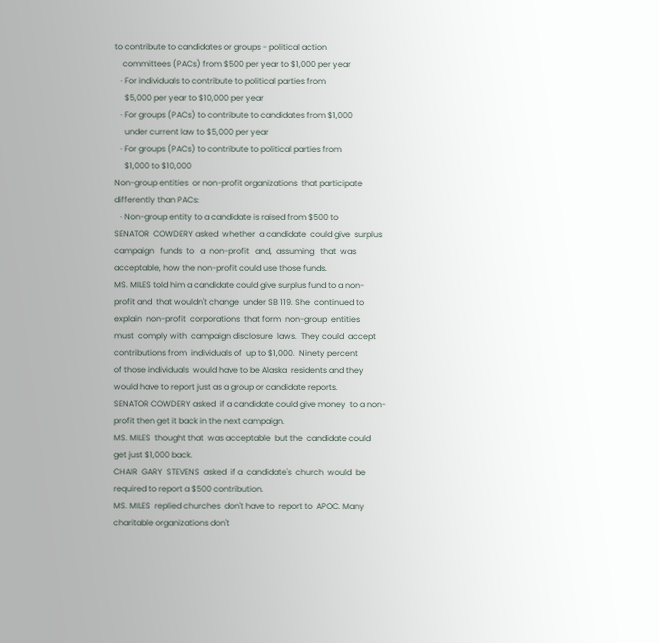to contribute to candidates or groups - political action
    committees (PACs) from $500 per year to $1,000 per year
   · For individuals to contribute to political parties from
     $5,000 per year to $10,000 per year
   · For groups (PACs) to contribute to candidates from $1,000
     under current law to $5,000 per year
   · For groups (PACs) to contribute to political parties from
     $1,000 to $10,000
Non-group entities  or non-profit organizations  that participate
differently than PACs:
   · Non-group entity to a candidate is raised from $500 to
SENATOR  COWDERY asked  whether  a candidate  could give  surplus
campaign   funds  to   a  non-profit   and,  assuming   that  was
acceptable, how the non-profit could use those funds.
MS. MILES told him a candidate could give surplus fund to a non-
profit and  that wouldn't change  under SB 119. She  continued to
explain  non-profit  corporations  that form  non-group  entities
must  comply with  campaign disclosure  laws.  They could  accept
contributions from  individuals of  up to $1,000.  Ninety percent
of those individuals  would have to be Alaska  residents and they
would have to report just as a group or candidate reports.
SENATOR COWDERY asked  if a candidate could give money  to a non-
profit then get it back in the next campaign.
MS. MILES  thought that  was acceptable  but the  candidate could
get just $1,000 back.
CHAIR  GARY  STEVENS  asked  if a  candidate's  church  would  be
required to report a $500 contribution.
MS. MILES  replied churches  don't have to  report to  APOC. Many
charitable organizations don't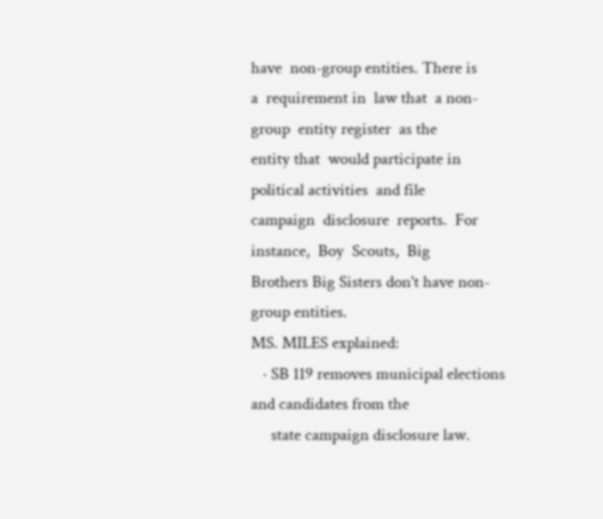have  non-group entities. There is
a  requirement in  law that  a non-group  entity register  as the
entity that  would participate in  political activities  and file
campaign  disclosure  reports.  For  instance,  Boy  Scouts,  Big
Brothers Big Sisters don't have non-group entities.
MS. MILES explained:
   · SB 119 removes municipal elections and candidates from the
     state campaign disclosure law.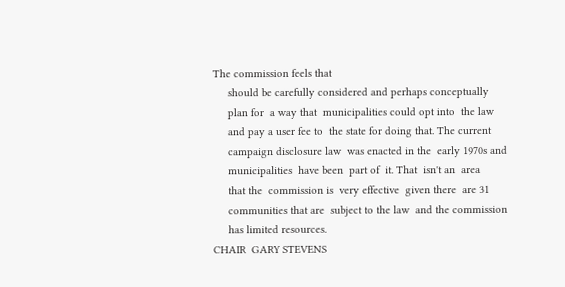The commission feels that
     should be carefully considered and perhaps conceptually
     plan for  a way that  municipalities could opt into  the law
     and pay a user fee to  the state for doing that. The current
     campaign disclosure law  was enacted in the  early 1970s and
     municipalities  have been  part of  it. That  isn't an  area
     that the  commission is  very effective  given there  are 31
     communities that are  subject to the law  and the commission
     has limited resources.
CHAIR  GARY STEVENS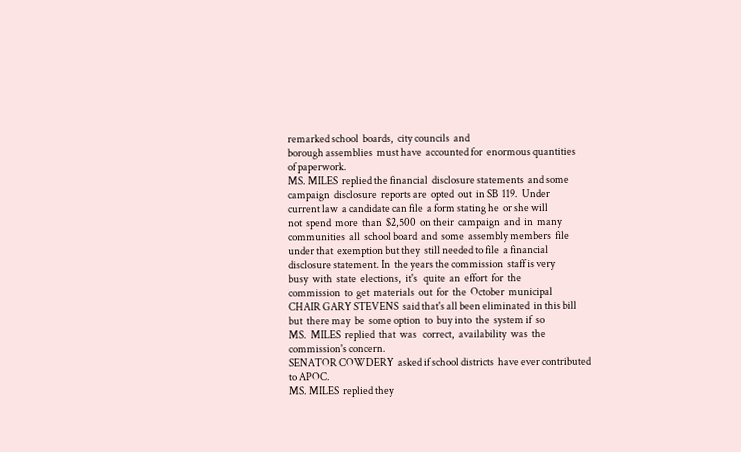remarked school  boards,  city councils  and
borough assemblies  must have  accounted for  enormous quantities
of paperwork.
MS. MILES  replied the financial  disclosure statements  and some
campaign  disclosure  reports are  opted  out  in SB  119.  Under
current law  a candidate can file  a form stating he  or she will
not  spend  more  than  $2,500  on their  campaign  and  in  many
communities  all  school board  and  some  assembly members  file
under that  exemption but they  still needed to file  a financial
disclosure statement. In  the years the commission  staff is very
busy  with  state  elections,  it's   quite  an  effort  for  the
commission  to  get  materials  out  for  the  October  municipal
CHAIR GARY STEVENS  said that's all been eliminated  in this bill
but  there may  be  some option  to  buy into  the  system if  so
MS.  MILES  replied  that  was   correct,  availability  was  the
commission's concern.
SENATOR COWDERY  asked if school districts  have ever contributed
to APOC.
MS. MILES  replied they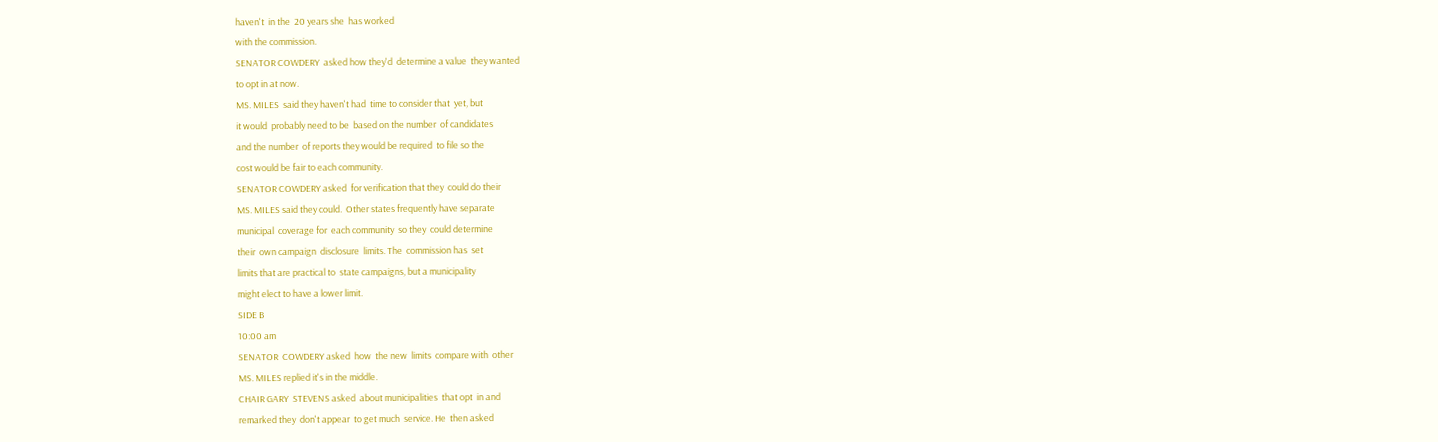haven't  in the  20 years she  has worked
with the commission.
SENATOR COWDERY  asked how they'd  determine a value  they wanted
to opt in at now.
MS. MILES  said they haven't had  time to consider that  yet, but
it would  probably need to be  based on the number  of candidates
and the number  of reports they would be required  to file so the
cost would be fair to each community.
SENATOR COWDERY asked  for verification that they  could do their
MS. MILES said they could.  Other states frequently have separate
municipal  coverage for  each community  so they  could determine
their  own campaign  disclosure  limits. The  commission has  set
limits that are practical to  state campaigns, but a municipality
might elect to have a lower limit.
SIDE B
10:00 am
SENATOR  COWDERY asked  how  the new  limits  compare with  other
MS. MILES replied it's in the middle.
CHAIR GARY  STEVENS asked  about municipalities  that opt  in and
remarked they  don't appear  to get much  service. He  then asked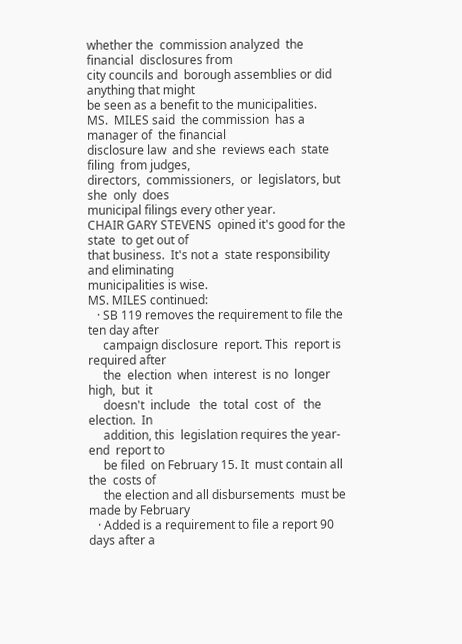whether the  commission analyzed  the financial  disclosures from
city councils and  borough assemblies or did  anything that might
be seen as a benefit to the municipalities.
MS.  MILES said  the commission  has a  manager of  the financial
disclosure law  and she  reviews each  state filing  from judges,
directors,  commissioners,  or  legislators, but  she  only  does
municipal filings every other year.
CHAIR GARY STEVENS  opined it's good for the state  to get out of
that business.  It's not a  state responsibility  and eliminating
municipalities is wise.
MS. MILES continued:
   · SB 119 removes the requirement to file the ten day after
     campaign disclosure  report. This  report is  required after
     the  election  when  interest  is no  longer  high,  but  it
     doesn't  include   the  total  cost  of   the  election.  In
     addition, this  legislation requires the year-end  report to
     be filed  on February 15. It  must contain all the  costs of
     the election and all disbursements  must be made by February
   · Added is a requirement to file a report 90 days after a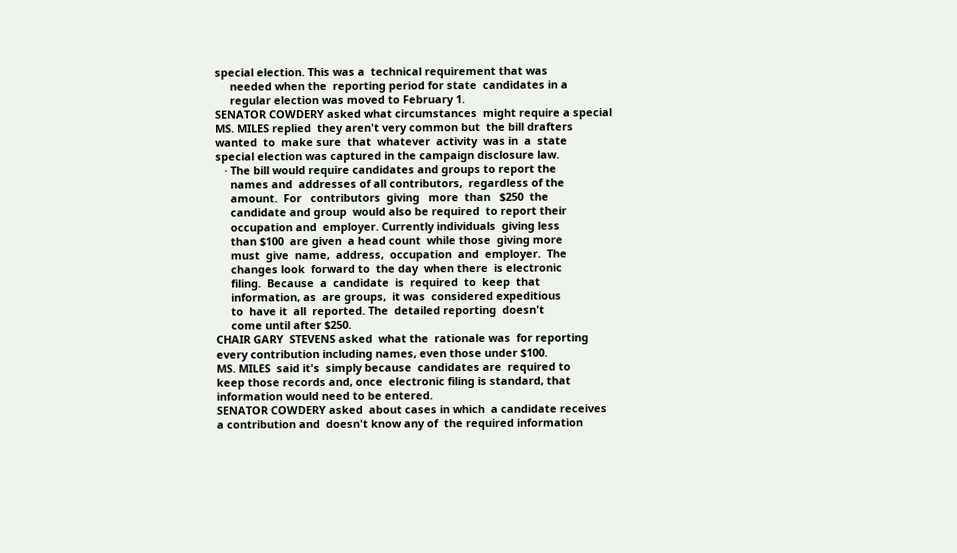special election. This was a  technical requirement that was
     needed when the  reporting period for state  candidates in a
     regular election was moved to February 1.
SENATOR COWDERY asked what circumstances  might require a special
MS. MILES replied  they aren't very common but  the bill drafters
wanted  to  make sure  that  whatever  activity  was in  a  state
special election was captured in the campaign disclosure law.
   · The bill would require candidates and groups to report the
     names and  addresses of all contributors,  regardless of the
     amount.  For   contributors  giving   more  than   $250  the
     candidate and group  would also be required  to report their
     occupation and  employer. Currently individuals  giving less
     than $100  are given  a head count  while those  giving more
     must  give  name,  address,  occupation  and  employer.  The
     changes look  forward to  the day  when there  is electronic
     filing.  Because  a  candidate  is  required  to  keep  that
     information, as  are groups,  it was  considered expeditious
     to  have it  all  reported. The  detailed reporting  doesn't
     come until after $250.
CHAIR GARY  STEVENS asked  what the  rationale was  for reporting
every contribution including names, even those under $100.
MS. MILES  said it's  simply because  candidates are  required to
keep those records and, once  electronic filing is standard, that
information would need to be entered.
SENATOR COWDERY asked  about cases in which  a candidate receives
a contribution and  doesn't know any of  the required information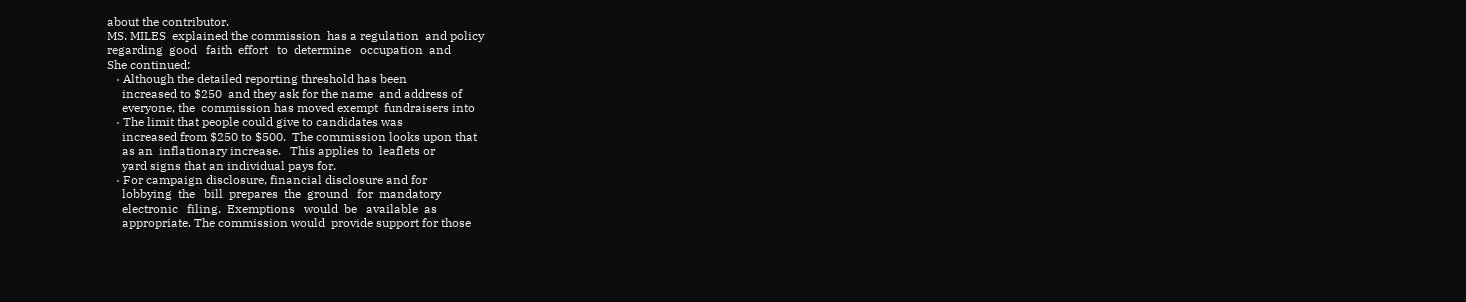about the contributor.
MS. MILES  explained the commission  has a regulation  and policy
regarding  good   faith  effort   to  determine   occupation  and
She continued:
   · Although the detailed reporting threshold has been
     increased to $250  and they ask for the name  and address of
     everyone, the  commission has moved exempt  fundraisers into
   · The limit that people could give to candidates was
     increased from $250 to $500.  The commission looks upon that
     as an  inflationary increase.   This applies to  leaflets or
     yard signs that an individual pays for.
   · For campaign disclosure, financial disclosure and for
     lobbying  the   bill  prepares  the  ground   for  mandatory
     electronic   filing.  Exemptions   would  be   available  as
     appropriate. The commission would  provide support for those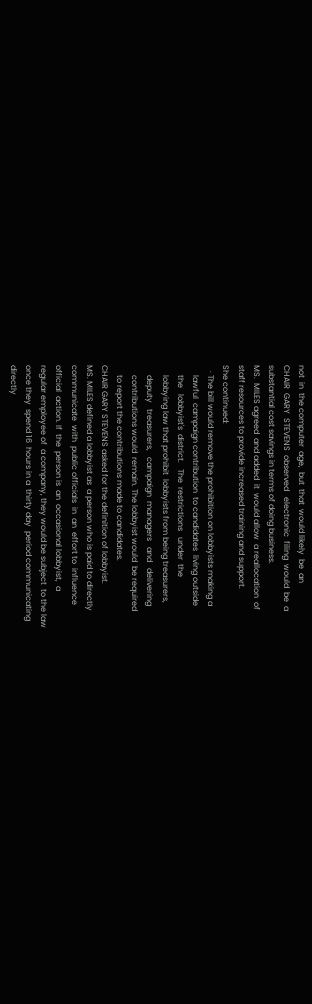not  in  the computer  age,  but  that  would likely  be  an
CHAIR  GARY  STEVENS  observed   electronic  filing  would  be  a
substantial cost savings in terms of doing business.
MS.  MILES agreed  and added  it  would allow  a reallocation  of
staff resources to provide increased training and support.
She continued:
   · The bill would remove the prohibition on lobbyists making a
     lawful  campaign contribution  to candidates  living outside
     the   lobbyist's  district.   The  restrictions   under  the
     lobbying law that prohibit  lobbyists from being treasurers,
     deputy   treasurers,   campaign  managers   and   delivering
     contributions would  remain. The lobbyist would  be required
     to report the contributions made to candidates.
CHAIR GARY STEVENS asked for the definition of lobbyist.
MS. MILES defined a lobbyist as  a person who is paid to directly
communicate  with  public officials  in  an  effort to  influence
official  action. If  the  person is  an  occasional lobbyist,  a
regular employee of  a company, they would be subject  to the law
once they  spend 16  hours in a  thirty day  period communicating
directly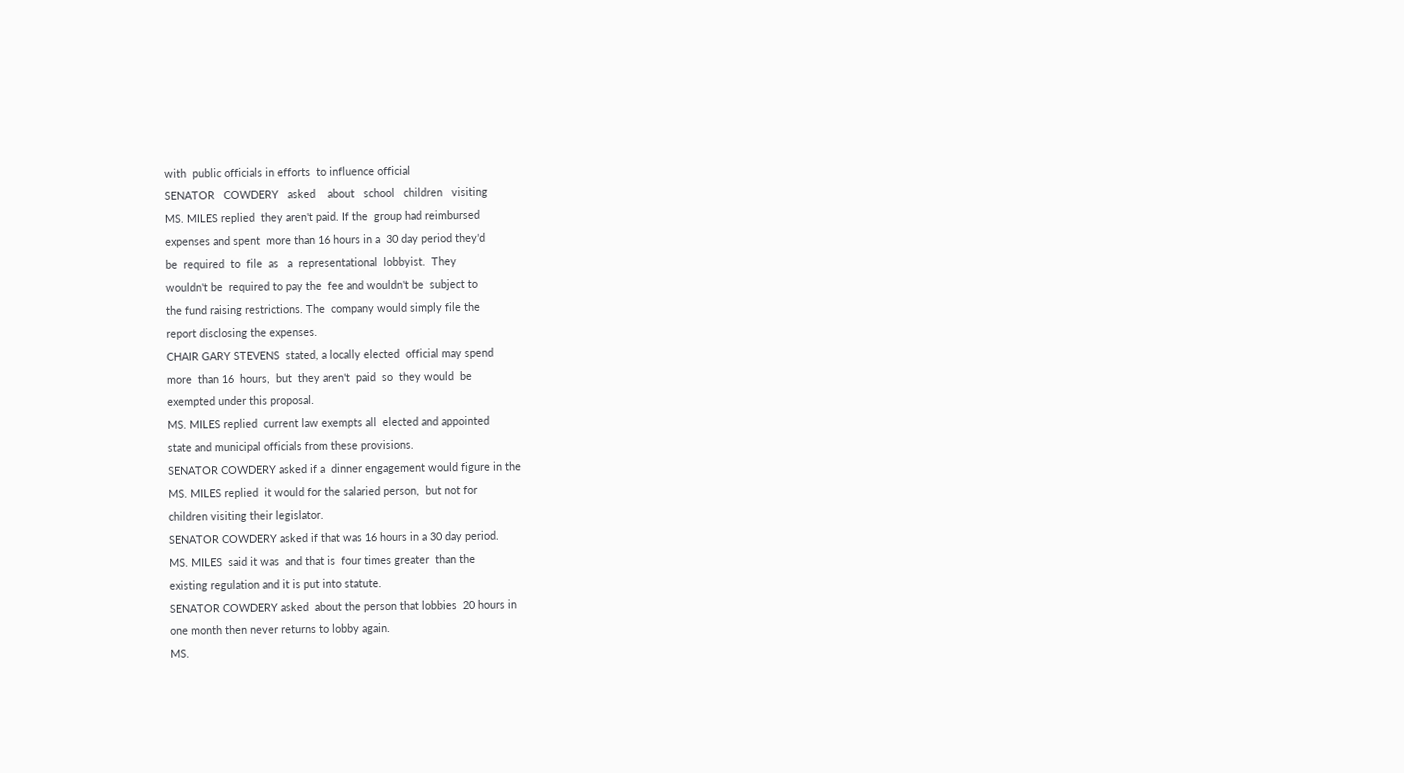with  public officials in efforts  to influence official
SENATOR   COWDERY   asked    about   school   children   visiting
MS. MILES replied  they aren't paid. If the  group had reimbursed
expenses and spent  more than 16 hours in a  30 day period they'd
be  required  to  file  as   a  representational  lobbyist.  They
wouldn't be  required to pay the  fee and wouldn't be  subject to
the fund raising restrictions. The  company would simply file the
report disclosing the expenses.
CHAIR GARY STEVENS  stated, a locally elected  official may spend
more  than 16  hours,  but  they aren't  paid  so  they would  be
exempted under this proposal.
MS. MILES replied  current law exempts all  elected and appointed
state and municipal officials from these provisions.
SENATOR COWDERY asked if a  dinner engagement would figure in the
MS. MILES replied  it would for the salaried person,  but not for
children visiting their legislator.
SENATOR COWDERY asked if that was 16 hours in a 30 day period.
MS. MILES  said it was  and that is  four times greater  than the
existing regulation and it is put into statute.
SENATOR COWDERY asked  about the person that lobbies  20 hours in
one month then never returns to lobby again.
MS.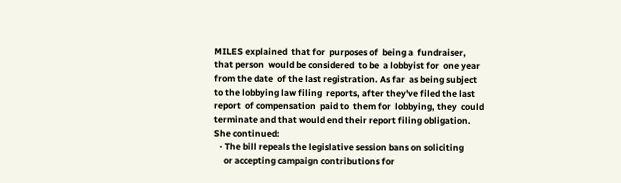MILES explained  that for  purposes of  being a  fundraiser,
that person  would be considered  to be  a lobbyist for  one year
from the date  of the last registration. As far  as being subject
to the lobbying law filing  reports, after they've filed the last
report  of compensation  paid to  them for  lobbying, they  could
terminate and that would end their report filing obligation.
She continued:
   · The bill repeals the legislative session bans on soliciting
     or accepting campaign contributions for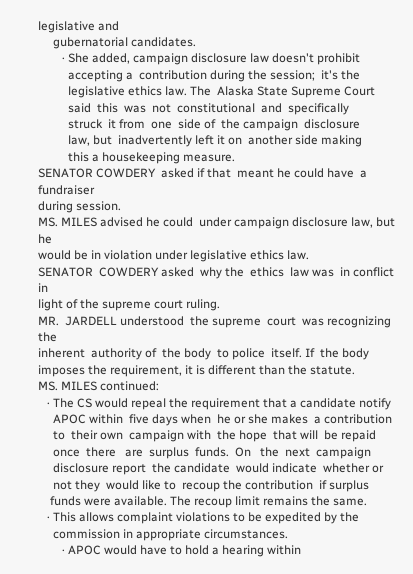legislative and
     gubernatorial candidates.
        · She added, campaign disclosure law doesn't prohibit
          accepting a  contribution during the session;  it's the
          legislative ethics law. The  Alaska State Supreme Court
          said  this  was  not  constitutional  and  specifically
          struck  it from  one  side of  the campaign  disclosure
          law, but  inadvertently left it on  another side making
          this a housekeeping measure.
SENATOR COWDERY  asked if that  meant he could have  a fundraiser
during session.
MS. MILES advised he could  under campaign disclosure law, but he
would be in violation under legislative ethics law.
SENATOR  COWDERY asked  why the  ethics  law was  in conflict  in
light of the supreme court ruling.
MR.  JARDELL understood  the supreme  court  was recognizing  the
inherent  authority of  the body  to police  itself. If  the body
imposes the requirement, it is different than the statute.
MS. MILES continued:
   · The CS would repeal the requirement that a candidate notify
     APOC within  five days when  he or she makes  a contribution
     to  their own  campaign with  the hope  that will  be repaid
     once  there   are  surplus  funds.  On   the  next  campaign
     disclosure report  the candidate  would indicate  whether or
     not they  would like to  recoup the contribution  if surplus
    funds were available. The recoup limit remains the same.
   · This allows complaint violations to be expedited by the
     commission in appropriate circumstances.
        · APOC would have to hold a hearing within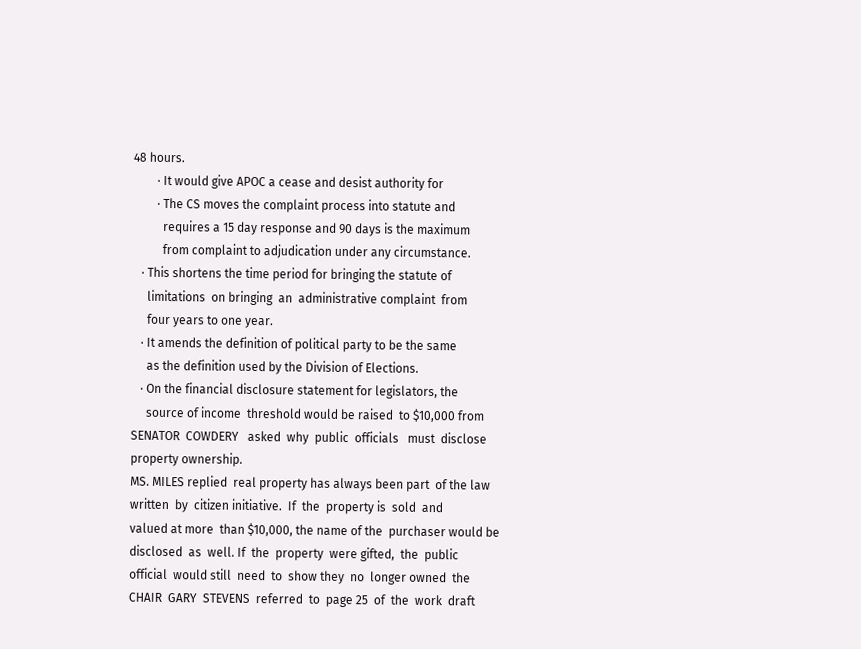48 hours.
        · It would give APOC a cease and desist authority for
        · The CS moves the complaint process into statute and
          requires a 15 day response and 90 days is the maximum
          from complaint to adjudication under any circumstance.
   · This shortens the time period for bringing the statute of
     limitations  on bringing  an  administrative complaint  from
     four years to one year.
   · It amends the definition of political party to be the same
     as the definition used by the Division of Elections.
   · On the financial disclosure statement for legislators, the
     source of income  threshold would be raised  to $10,000 from
SENATOR  COWDERY   asked  why  public  officials   must  disclose
property ownership.
MS. MILES replied  real property has always been part  of the law
written  by  citizen initiative.  If  the  property is  sold  and
valued at more  than $10,000, the name of the  purchaser would be
disclosed  as  well. If  the  property  were gifted,  the  public
official  would still  need  to  show they  no  longer owned  the
CHAIR  GARY  STEVENS  referred  to  page 25  of  the  work  draft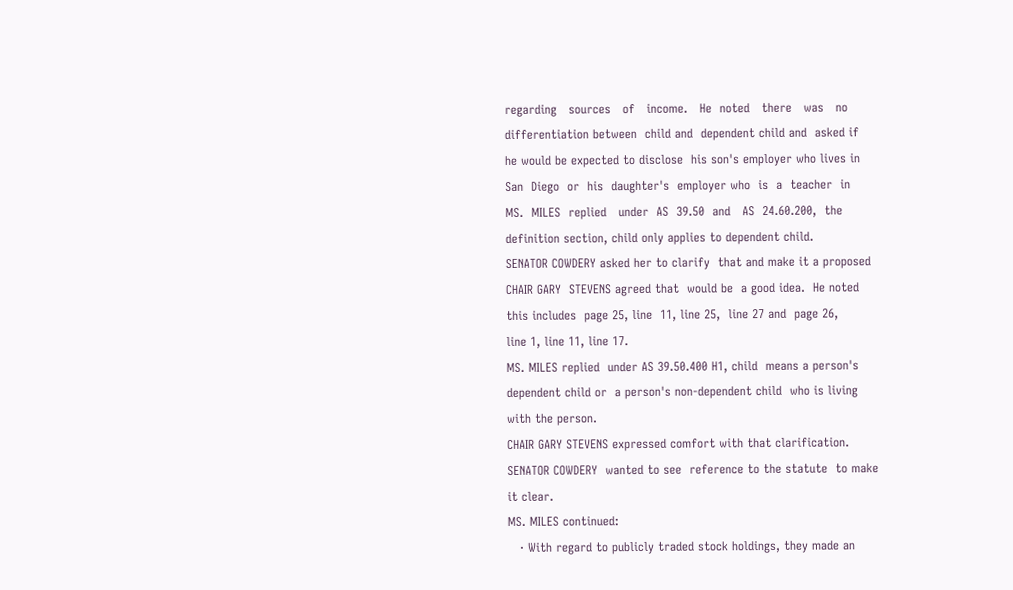regarding   sources   of   income.   He  noted   there   was   no
differentiation between  child and  dependent child and  asked if
he would be expected to disclose  his son's employer who lives in
San  Diego  or  his  daughter's  employer who  is  a  teacher  in
MS.  MILES  replied   under  AS  39.50  and   AS  24.60.200,  the
definition section, child only applies to dependent child.
SENATOR COWDERY asked her to clarify  that and make it a proposed
CHAIR GARY  STEVENS agreed that  would be  a good idea.  He noted
this includes  page 25, line  11, line 25,  line 27 and  page 26,
line 1, line 11, line 17.
MS. MILES replied  under AS 39.50.400 H1, child  means a person's
dependent child or  a person's non-dependent child  who is living
with the person.
CHAIR GARY STEVENS expressed comfort with that clarification.
SENATOR COWDERY  wanted to see  reference to the statute  to make
it clear.
MS. MILES continued:
   · With regard to publicly traded stock holdings, they made an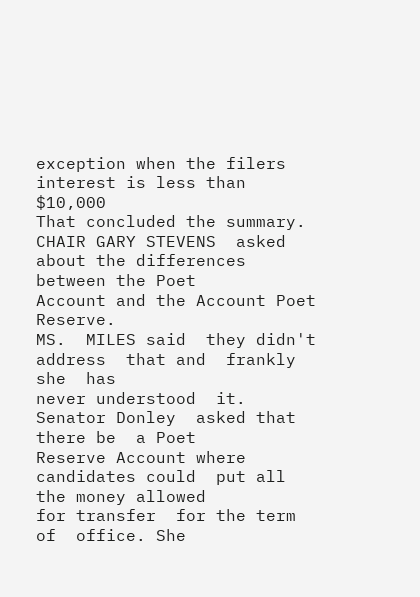exception when the filers interest is less than $10,000
That concluded the summary.
CHAIR GARY STEVENS  asked about the differences  between the Poet
Account and the Account Poet Reserve.
MS.  MILES said  they didn't  address  that and  frankly she  has
never understood  it. Senator Donley  asked that there be  a Poet
Reserve Account where candidates could  put all the money allowed
for transfer  for the term of  office. She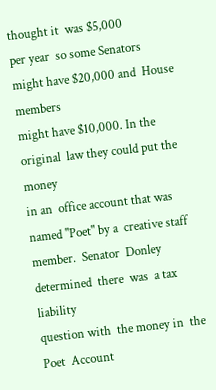thought it  was $5,000
per year  so some Senators  might have $20,000 and  House members
might have $10,000. In the original  law they could put the money
in an  office account that was  named "Poet" by a  creative staff
member.  Senator  Donley determined  there  was  a tax  liability
question with  the money in  the Poet  Account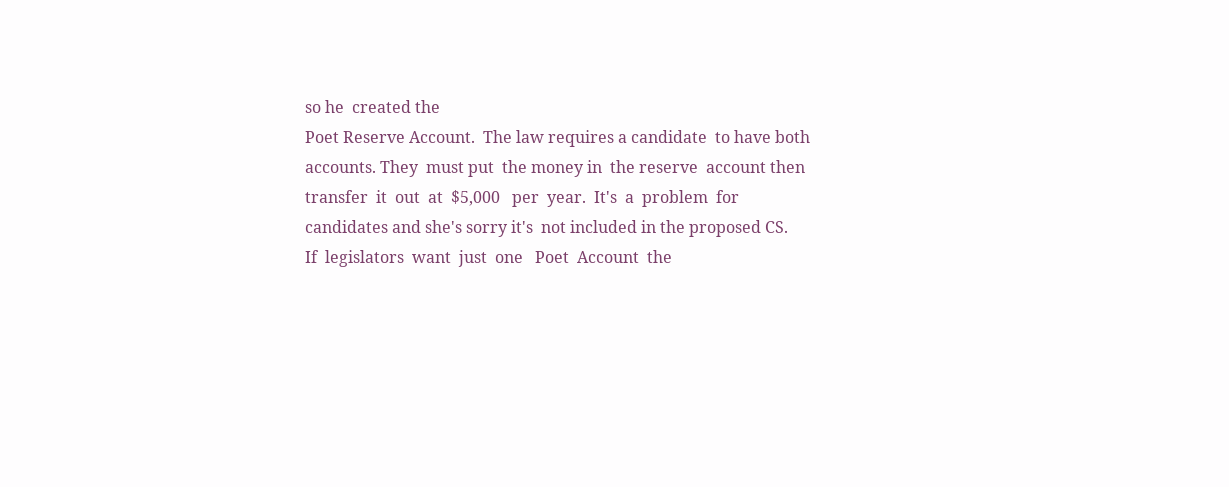so he  created the
Poet Reserve Account.  The law requires a candidate  to have both
accounts. They  must put  the money in  the reserve  account then
transfer  it  out  at  $5,000   per  year.  It's  a  problem  for
candidates and she's sorry it's  not included in the proposed CS.
If  legislators  want  just  one   Poet  Account  the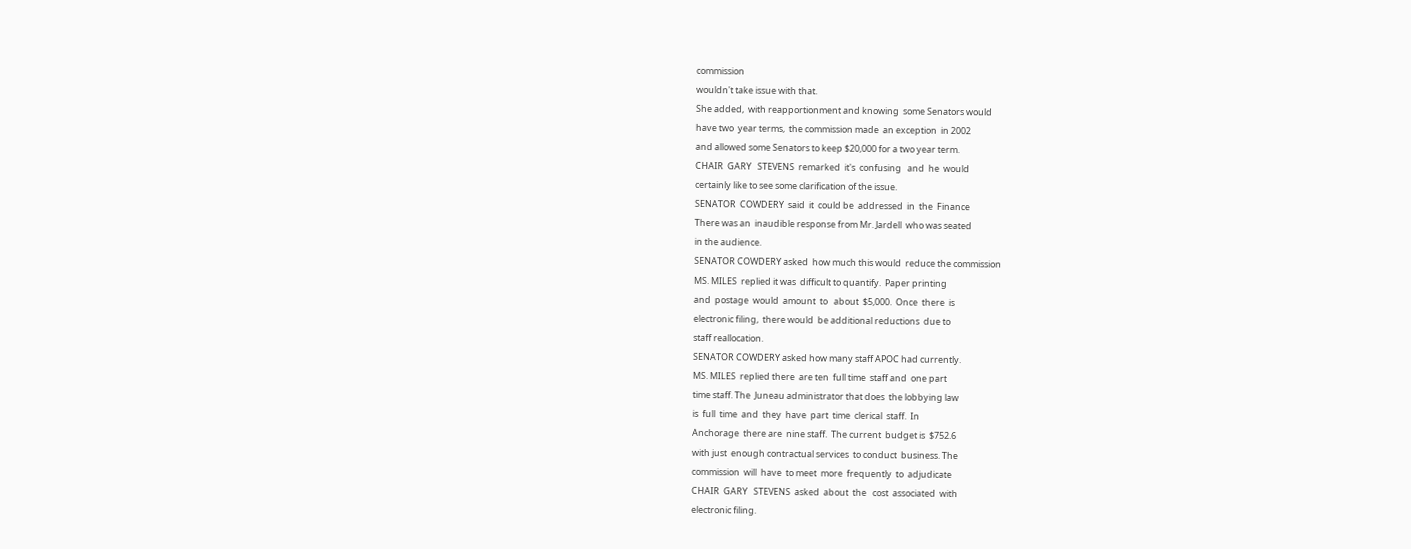commission
wouldn't take issue with that.
She added,  with reapportionment and knowing  some Senators would
have two  year terms,  the commission made  an exception  in 2002
and allowed some Senators to keep $20,000 for a two year term.
CHAIR  GARY   STEVENS  remarked  it's  confusing   and  he  would
certainly like to see some clarification of the issue.
SENATOR  COWDERY  said  it  could be  addressed  in  the  Finance
There was an  inaudible response from Mr. Jardell  who was seated
in the audience.
SENATOR COWDERY asked  how much this would  reduce the commission
MS. MILES  replied it was  difficult to quantify.  Paper printing
and  postage  would  amount  to   about  $5,000.  Once  there  is
electronic filing,  there would  be additional reductions  due to
staff reallocation.
SENATOR COWDERY asked how many staff APOC had currently.
MS. MILES  replied there  are ten  full time  staff and  one part
time staff. The  Juneau administrator that does  the lobbying law
is  full  time  and  they  have  part  time  clerical  staff.  In
Anchorage  there are  nine staff.  The current  budget is  $752.6
with just  enough contractual services  to conduct  business. The
commission  will  have  to meet  more  frequently  to  adjudicate
CHAIR  GARY   STEVENS  asked  about  the   cost  associated  with
electronic filing.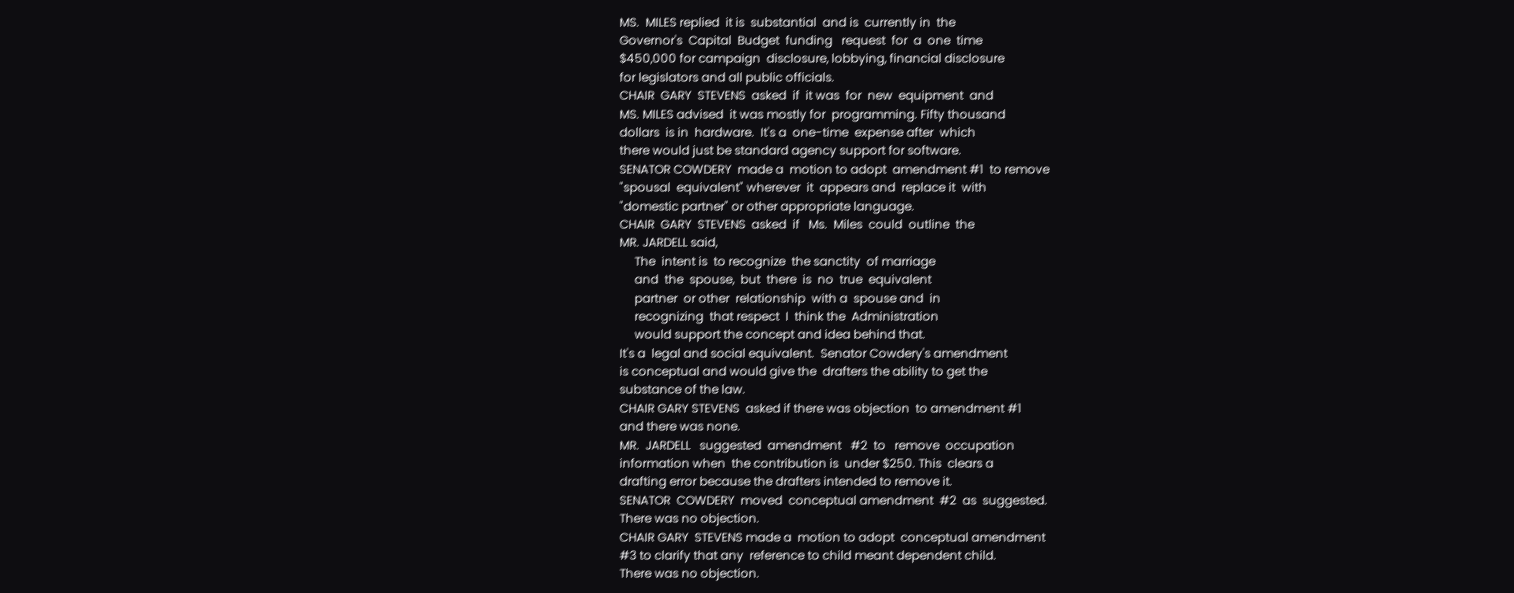MS.  MILES replied  it is  substantial  and is  currently in  the
Governor's  Capital  Budget  funding   request  for  a  one  time
$450,000 for campaign  disclosure, lobbying, financial disclosure
for legislators and all public officials.
CHAIR  GARY  STEVENS  asked  if  it was  for  new  equipment  and
MS. MILES advised  it was mostly for  programming. Fifty thousand
dollars  is in  hardware.  It's a  one-time  expense after  which
there would just be standard agency support for software.
SENATOR COWDERY  made a  motion to adopt  amendment #1  to remove
"spousal  equivalent" wherever  it  appears and  replace it  with
"domestic partner" or other appropriate language.
CHAIR  GARY  STEVENS  asked  if   Ms.  Miles  could  outline  the
MR. JARDELL said,
     The  intent is  to recognize  the sanctity  of marriage
     and  the  spouse,  but  there  is  no  true  equivalent
     partner  or other  relationship  with a  spouse and  in
     recognizing  that respect  I  think the  Administration
     would support the concept and idea behind that.
It's a  legal and social equivalent.  Senator Cowdery's amendment
is conceptual and would give the  drafters the ability to get the
substance of the law.
CHAIR GARY STEVENS  asked if there was objection  to amendment #1
and there was none.
MR.  JARDELL   suggested  amendment   #2  to   remove  occupation
information when  the contribution is  under $250. This  clears a
drafting error because the drafters intended to remove it.
SENATOR  COWDERY  moved  conceptual amendment  #2  as  suggested.
There was no objection.
CHAIR GARY  STEVENS made a  motion to adopt  conceptual amendment
#3 to clarify that any  reference to child meant dependent child.
There was no objection.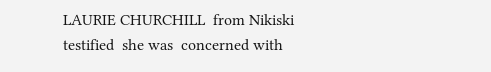LAURIE CHURCHILL  from Nikiski testified  she was  concerned with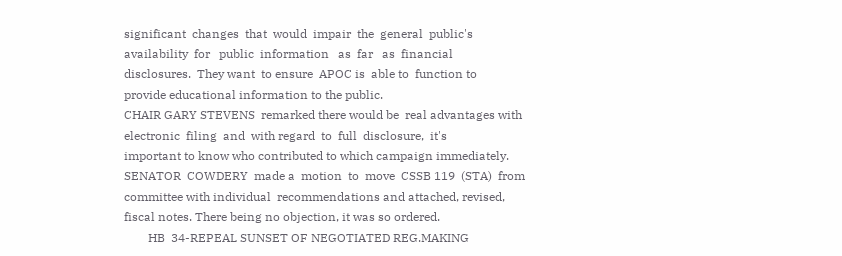significant  changes  that  would  impair  the  general  public's
availability  for   public  information   as  far   as  financial
disclosures.  They want  to ensure  APOC is  able to  function to
provide educational information to the public.
CHAIR GARY STEVENS  remarked there would be  real advantages with
electronic  filing  and  with regard  to  full  disclosure,  it's
important to know who contributed to which campaign immediately.
SENATOR  COWDERY  made a  motion  to  move  CSSB 119  (STA)  from
committee with individual  recommendations and attached, revised,
fiscal notes. There being no objection, it was so ordered.
        HB  34-REPEAL SUNSET OF NEGOTIATED REG.MAKING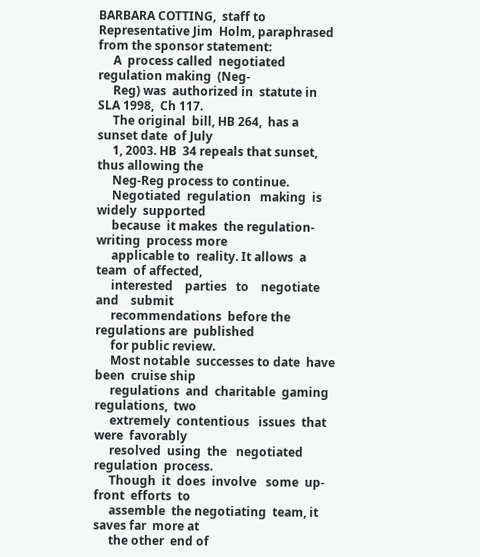BARBARA COTTING,  staff to  Representative Jim  Holm, paraphrased
from the sponsor statement:
     A  process called  negotiated  regulation making  (Neg-
     Reg) was  authorized in  statute in  SLA 1998,  Ch 117.
     The original  bill, HB 264,  has a sunset date  of July
     1, 2003. HB  34 repeals that sunset,  thus allowing the
     Neg-Reg process to continue.
     Negotiated  regulation   making  is   widely  supported
     because  it makes  the regulation-writing  process more
     applicable to  reality. It allows  a team  of affected,
     interested    parties   to    negotiate   and    submit
     recommendations  before the  regulations are  published
     for public review.
     Most notable  successes to date  have been  cruise ship
     regulations  and  charitable  gaming  regulations,  two
     extremely  contentious   issues  that   were  favorably
     resolved  using  the   negotiated  regulation  process.
     Though  it  does  involve   some  up-front  efforts  to
     assemble  the negotiating  team, it  saves far  more at
     the other  end of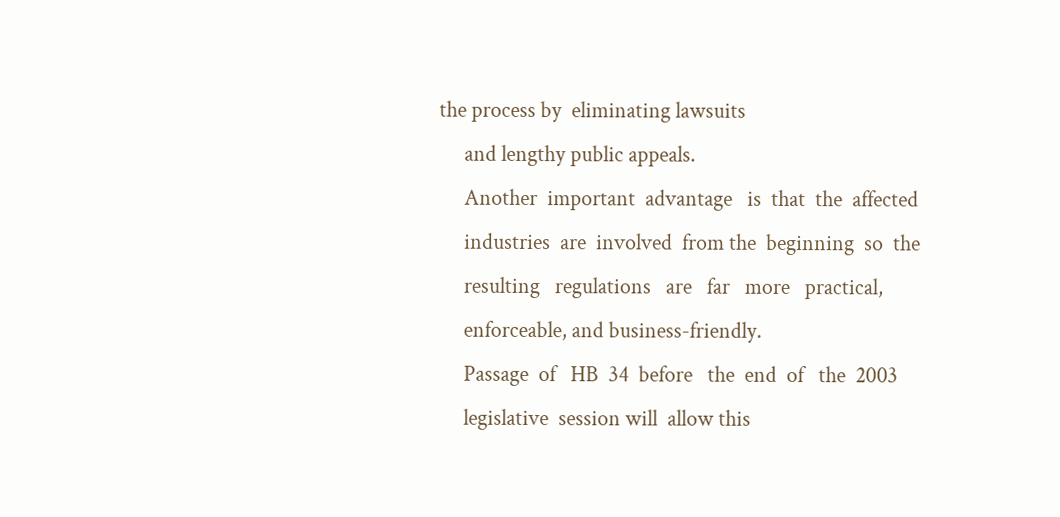the process by  eliminating lawsuits
     and lengthy public appeals.
     Another  important  advantage   is  that  the  affected
     industries  are  involved  from the  beginning  so  the
     resulting   regulations   are   far   more   practical,
     enforceable, and business-friendly.
     Passage  of   HB  34  before   the  end  of   the  2003
     legislative  session will  allow this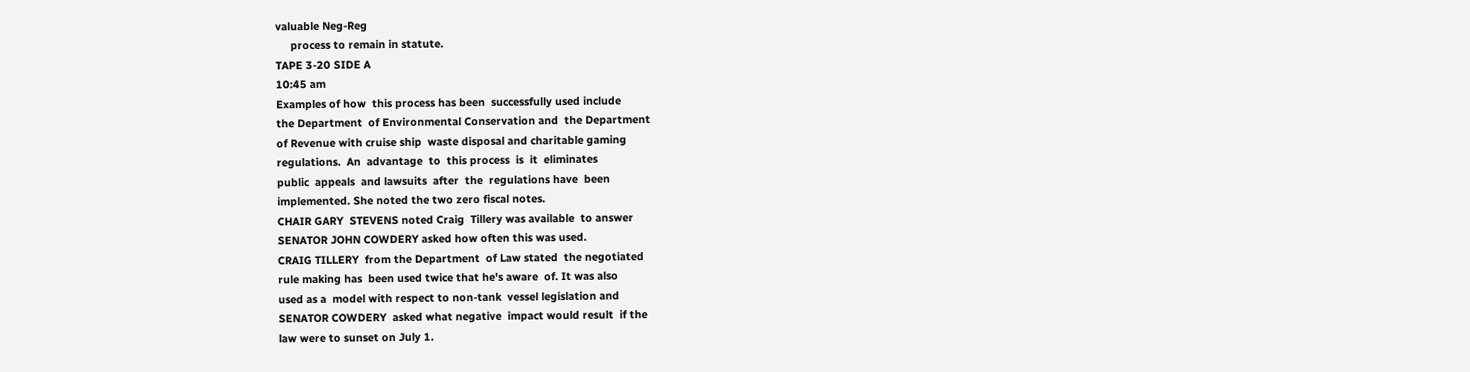valuable Neg-Reg
     process to remain in statute.
TAPE 3-20 SIDE A
10:45 am
Examples of how  this process has been  successfully used include
the Department  of Environmental Conservation and  the Department
of Revenue with cruise ship  waste disposal and charitable gaming
regulations.  An  advantage  to  this process  is  it  eliminates
public  appeals  and lawsuits  after  the  regulations have  been
implemented. She noted the two zero fiscal notes.
CHAIR GARY  STEVENS noted Craig  Tillery was available  to answer
SENATOR JOHN COWDERY asked how often this was used.
CRAIG TILLERY  from the Department  of Law stated  the negotiated
rule making has  been used twice that he's aware  of. It was also
used as a  model with respect to non-tank  vessel legislation and
SENATOR COWDERY  asked what negative  impact would result  if the
law were to sunset on July 1.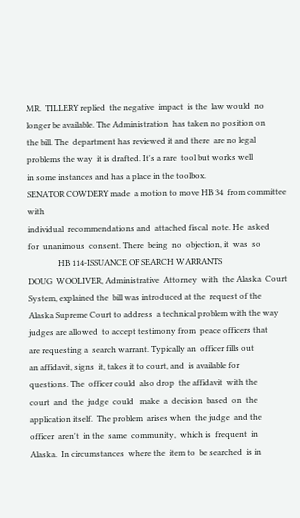MR.  TILLERY replied  the negative  impact  is the  law would  no
longer be available. The Administration  has taken no position on
the bill. The  department has reviewed it and there  are no legal
problems the way  it is drafted. It's a rare  tool but works well
in some instances and has a place in the toolbox.
SENATOR COWDERY made  a motion to move HB 34  from committee with
individual  recommendations and  attached fiscal  note. He  asked
for  unanimous  consent. There  being  no  objection, it  was  so
               HB 114-ISSUANCE OF SEARCH WARRANTS
DOUG  WOOLIVER, Administrative  Attorney  with  the Alaska  Court
System, explained the  bill was introduced at the  request of the
Alaska Supreme Court to address  a technical problem with the way
judges are allowed  to accept testimony from  peace officers that
are requesting a  search warrant. Typically an  officer fills out
an affidavit, signs  it, takes it to court, and  is available for
questions. The  officer could  also drop  the affidavit  with the
court  and  the  judge  could   make  a  decision  based  on  the
application itself.  The problem  arises when  the judge  and the
officer  aren't  in the  same  community,  which is  frequent  in
Alaska.  In circumstances  where the  item to  be searched  is in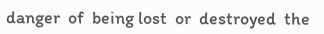danger  of  being lost  or  destroyed  the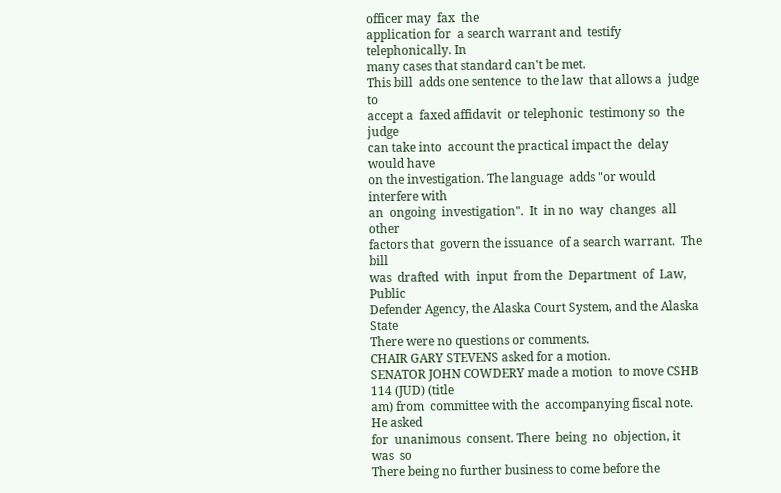officer may  fax  the
application for  a search warrant and  testify telephonically. In
many cases that standard can't be met.
This bill  adds one sentence  to the law  that allows a  judge to
accept a  faxed affidavit  or telephonic  testimony so  the judge
can take into  account the practical impact the  delay would have
on the investigation. The language  adds "or would interfere with
an  ongoing  investigation".  It  in no  way  changes  all  other
factors that  govern the issuance  of a search warrant.  The bill
was  drafted  with  input  from the  Department  of  Law,  Public
Defender Agency, the Alaska Court System, and the Alaska State
There were no questions or comments.
CHAIR GARY STEVENS asked for a motion.
SENATOR JOHN COWDERY made a motion  to move CSHB 114 (JUD) (title
am) from  committee with the  accompanying fiscal note.  He asked
for  unanimous  consent. There  being  no  objection, it  was  so
There being no further business to come before the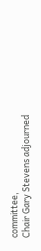committee,
Chair Gary Stevens adjourned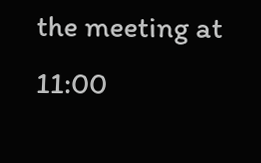the meeting at 11:00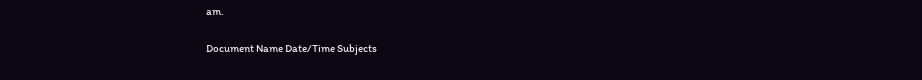am.

Document Name Date/Time Subjects